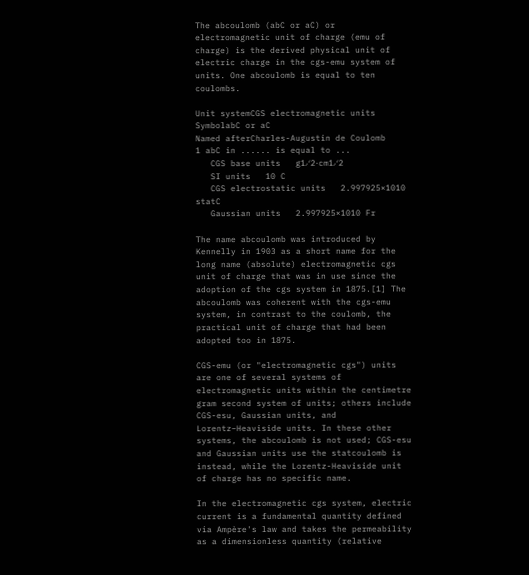The abcoulomb (abC or aC) or electromagnetic unit of charge (emu of charge) is the derived physical unit of electric charge in the cgs-emu system of units. One abcoulomb is equal to ten coulombs.

Unit systemCGS electromagnetic units
SymbolabC or aC
Named afterCharles-Augustin de Coulomb
1 abC in ...... is equal to ...
   CGS base units   g1⁄2⋅cm1⁄2
   SI units   10 C
   CGS electrostatic units   2.997925×1010 statC
   Gaussian units   2.997925×1010 Fr

The name abcoulomb was introduced by Kennelly in 1903 as a short name for the long name (absolute) electromagnetic cgs unit of charge that was in use since the adoption of the cgs system in 1875.[1] The abcoulomb was coherent with the cgs-emu system, in contrast to the coulomb, the practical unit of charge that had been adopted too in 1875.

CGS-emu (or "electromagnetic cgs") units are one of several systems of electromagnetic units within the centimetre gram second system of units; others include CGS-esu, Gaussian units, and Lorentz–Heaviside units. In these other systems, the abcoulomb is not used; CGS-esu and Gaussian units use the statcoulomb is instead, while the Lorentz-Heaviside unit of charge has no specific name.

In the electromagnetic cgs system, electric current is a fundamental quantity defined via Ampère's law and takes the permeability as a dimensionless quantity (relative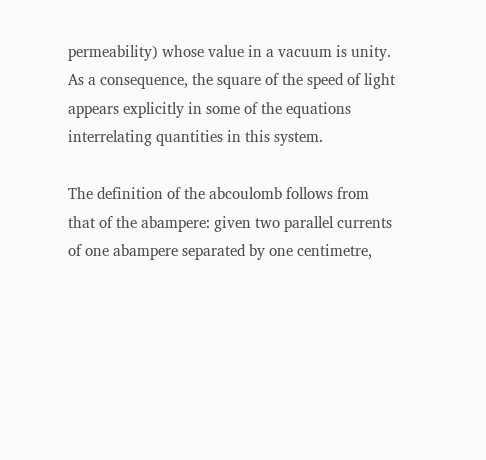permeability) whose value in a vacuum is unity. As a consequence, the square of the speed of light appears explicitly in some of the equations interrelating quantities in this system.

The definition of the abcoulomb follows from that of the abampere: given two parallel currents of one abampere separated by one centimetre,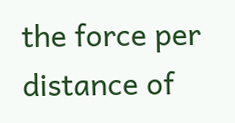the force per distance of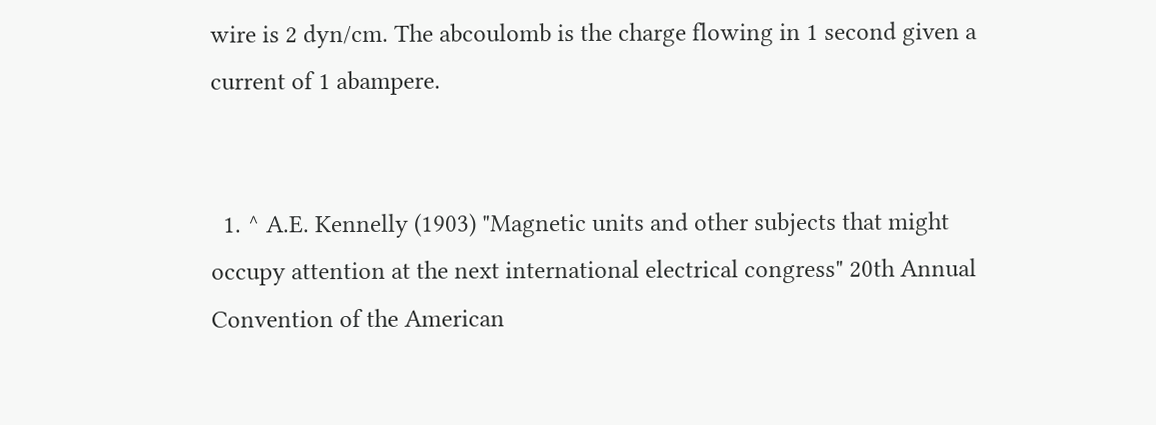wire is 2 dyn/cm. The abcoulomb is the charge flowing in 1 second given a current of 1 abampere.


  1. ^ A.E. Kennelly (1903) "Magnetic units and other subjects that might occupy attention at the next international electrical congress" 20th Annual Convention of the American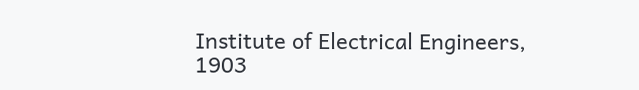Institute of Electrical Engineers, 1903